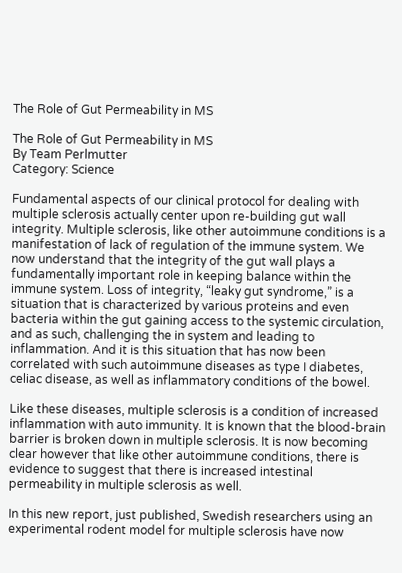The Role of Gut Permeability in MS

The Role of Gut Permeability in MS
By Team Perlmutter
Category: Science

Fundamental aspects of our clinical protocol for dealing with multiple sclerosis actually center upon re-building gut wall integrity. Multiple sclerosis, like other autoimmune conditions is a manifestation of lack of regulation of the immune system. We now understand that the integrity of the gut wall plays a fundamentally important role in keeping balance within the immune system. Loss of integrity, “leaky gut syndrome,” is a situation that is characterized by various proteins and even bacteria within the gut gaining access to the systemic circulation, and as such, challenging the in system and leading to inflammation. And it is this situation that has now been correlated with such autoimmune diseases as type I diabetes, celiac disease, as well as inflammatory conditions of the bowel.

Like these diseases, multiple sclerosis is a condition of increased inflammation with auto immunity. It is known that the blood-brain barrier is broken down in multiple sclerosis. It is now becoming clear however that like other autoimmune conditions, there is evidence to suggest that there is increased intestinal permeability in multiple sclerosis as well.

In this new report, just published, Swedish researchers using an experimental rodent model for multiple sclerosis have now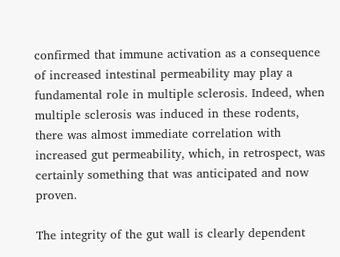confirmed that immune activation as a consequence of increased intestinal permeability may play a fundamental role in multiple sclerosis. Indeed, when multiple sclerosis was induced in these rodents, there was almost immediate correlation with increased gut permeability, which, in retrospect, was certainly something that was anticipated and now proven.

The integrity of the gut wall is clearly dependent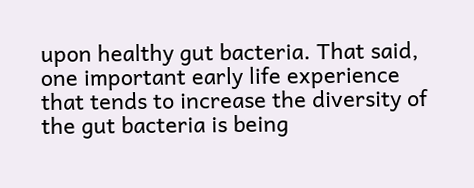upon healthy gut bacteria. That said, one important early life experience that tends to increase the diversity of the gut bacteria is being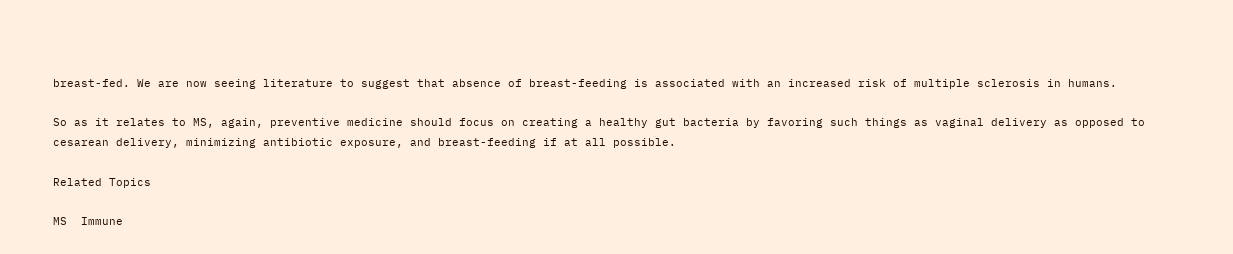breast-fed. We are now seeing literature to suggest that absence of breast-feeding is associated with an increased risk of multiple sclerosis in humans.

So as it relates to MS, again, preventive medicine should focus on creating a healthy gut bacteria by favoring such things as vaginal delivery as opposed to cesarean delivery, minimizing antibiotic exposure, and breast-feeding if at all possible.

Related Topics

MS  Immune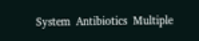System  Antibiotics  Multiple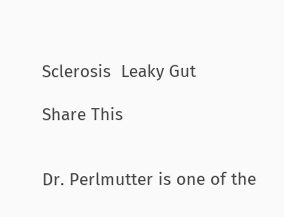Sclerosis  Leaky Gut

Share This


Dr. Perlmutter is one of the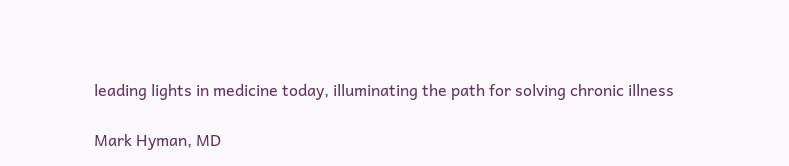leading lights in medicine today, illuminating the path for solving chronic illness

Mark Hyman, MD